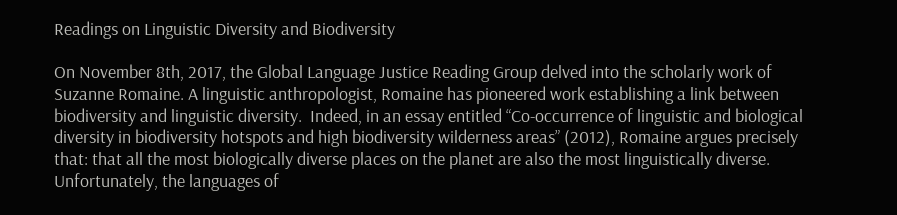Readings on Linguistic Diversity and Biodiversity

On November 8th, 2017, the Global Language Justice Reading Group delved into the scholarly work of Suzanne Romaine. A linguistic anthropologist, Romaine has pioneered work establishing a link between biodiversity and linguistic diversity.  Indeed, in an essay entitled “Co-occurrence of linguistic and biological diversity in biodiversity hotspots and high biodiversity wilderness areas” (2012), Romaine argues precisely that: that all the most biologically diverse places on the planet are also the most linguistically diverse.  Unfortunately, the languages of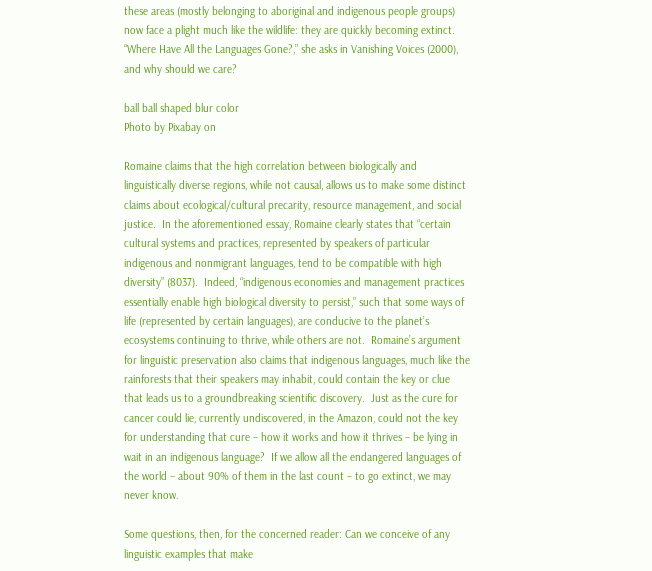these areas (mostly belonging to aboriginal and indigenous people groups) now face a plight much like the wildlife: they are quickly becoming extinct.  “Where Have All the Languages Gone?,” she asks in Vanishing Voices (2000), and why should we care?

ball ball shaped blur color
Photo by Pixabay on

Romaine claims that the high correlation between biologically and linguistically diverse regions, while not causal, allows us to make some distinct claims about ecological/cultural precarity, resource management, and social justice.  In the aforementioned essay, Romaine clearly states that “certain cultural systems and practices, represented by speakers of particular indigenous and nonmigrant languages, tend to be compatible with high diversity” (8037).  Indeed, “indigenous economies and management practices essentially enable high biological diversity to persist,” such that some ways of life (represented by certain languages), are conducive to the planet’s ecosystems continuing to thrive, while others are not.  Romaine’s argument for linguistic preservation also claims that indigenous languages, much like the rainforests that their speakers may inhabit, could contain the key or clue that leads us to a groundbreaking scientific discovery.  Just as the cure for cancer could lie, currently undiscovered, in the Amazon, could not the key for understanding that cure – how it works and how it thrives – be lying in wait in an indigenous language?  If we allow all the endangered languages of the world – about 90% of them in the last count – to go extinct, we may never know.

Some questions, then, for the concerned reader: Can we conceive of any linguistic examples that make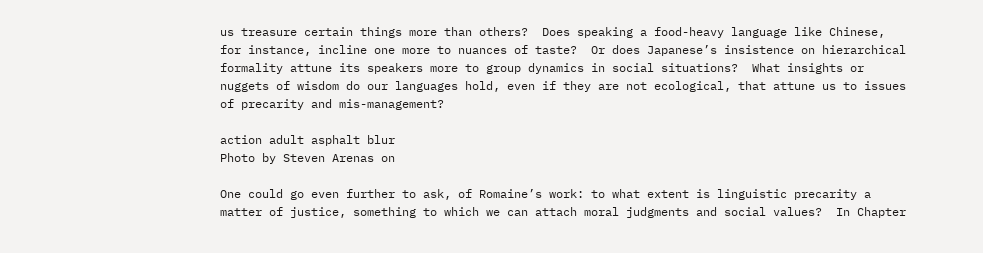us treasure certain things more than others?  Does speaking a food-heavy language like Chinese, for instance, incline one more to nuances of taste?  Or does Japanese’s insistence on hierarchical formality attune its speakers more to group dynamics in social situations?  What insights or nuggets of wisdom do our languages hold, even if they are not ecological, that attune us to issues of precarity and mis-management?

action adult asphalt blur
Photo by Steven Arenas on

One could go even further to ask, of Romaine’s work: to what extent is linguistic precarity a matter of justice, something to which we can attach moral judgments and social values?  In Chapter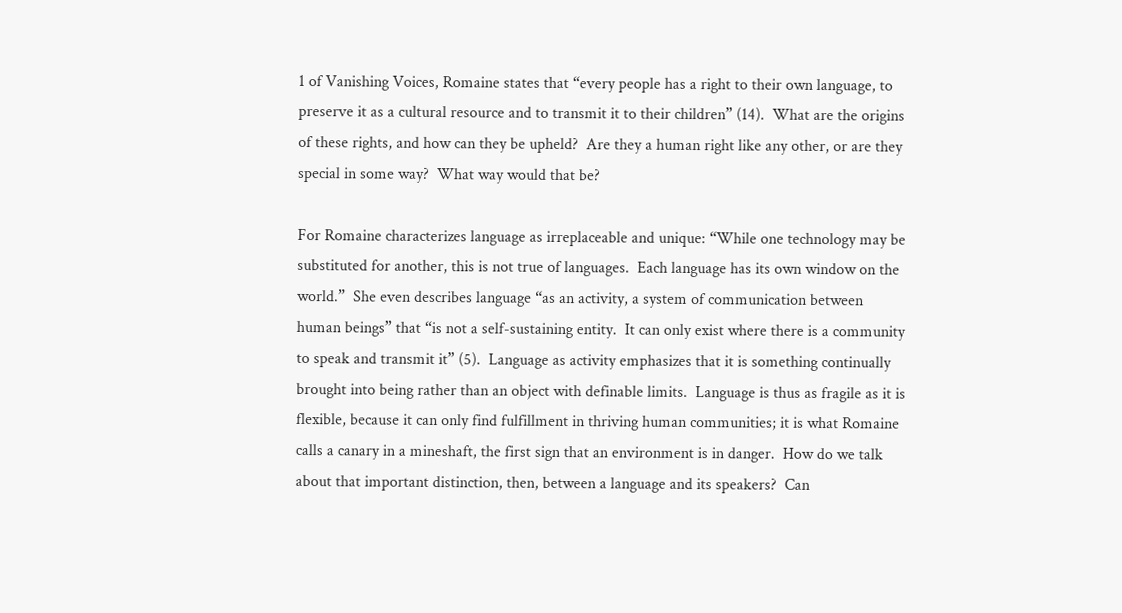1 of Vanishing Voices, Romaine states that “every people has a right to their own language, to preserve it as a cultural resource and to transmit it to their children” (14).  What are the origins of these rights, and how can they be upheld?  Are they a human right like any other, or are they special in some way?  What way would that be?

For Romaine characterizes language as irreplaceable and unique: “While one technology may be substituted for another, this is not true of languages.  Each language has its own window on the world.”  She even describes language “as an activity, a system of communication between human beings” that “is not a self-sustaining entity.  It can only exist where there is a community to speak and transmit it” (5).  Language as activity emphasizes that it is something continually brought into being rather than an object with definable limits.  Language is thus as fragile as it is flexible, because it can only find fulfillment in thriving human communities; it is what Romaine calls a canary in a mineshaft, the first sign that an environment is in danger.  How do we talk about that important distinction, then, between a language and its speakers?  Can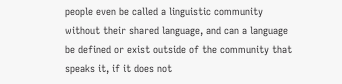people even be called a linguistic community without their shared language, and can a language be defined or exist outside of the community that speaks it, if it does not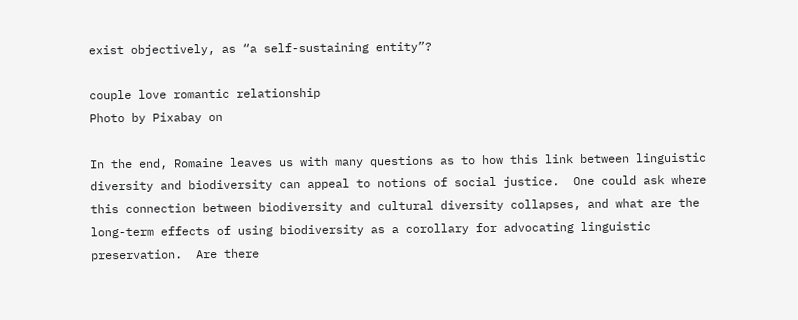exist objectively, as “a self-sustaining entity”?

couple love romantic relationship
Photo by Pixabay on

In the end, Romaine leaves us with many questions as to how this link between linguistic diversity and biodiversity can appeal to notions of social justice.  One could ask where this connection between biodiversity and cultural diversity collapses, and what are the long-term effects of using biodiversity as a corollary for advocating linguistic preservation.  Are there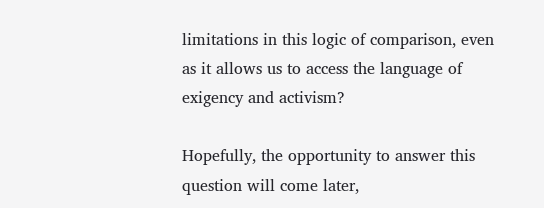limitations in this logic of comparison, even as it allows us to access the language of exigency and activism?

Hopefully, the opportunity to answer this question will come later,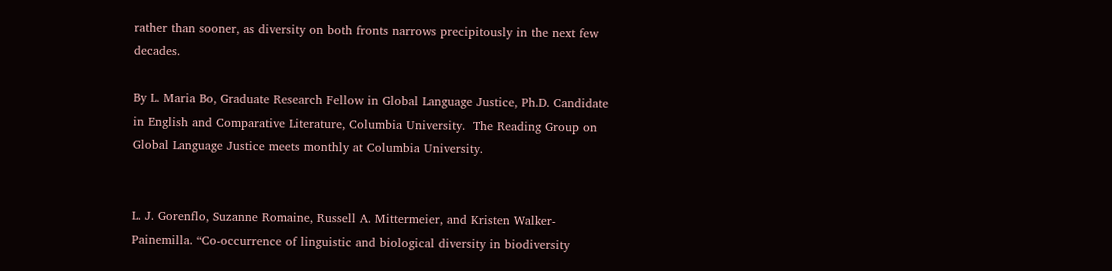rather than sooner, as diversity on both fronts narrows precipitously in the next few decades.

By L. Maria Bo, Graduate Research Fellow in Global Language Justice, Ph.D. Candidate in English and Comparative Literature, Columbia University.  The Reading Group on Global Language Justice meets monthly at Columbia University.


L. J. Gorenflo, Suzanne Romaine, Russell A. Mittermeier, and Kristen Walker-Painemilla. “Co-occurrence of linguistic and biological diversity in biodiversity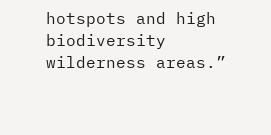hotspots and high biodiversity wilderness areas.”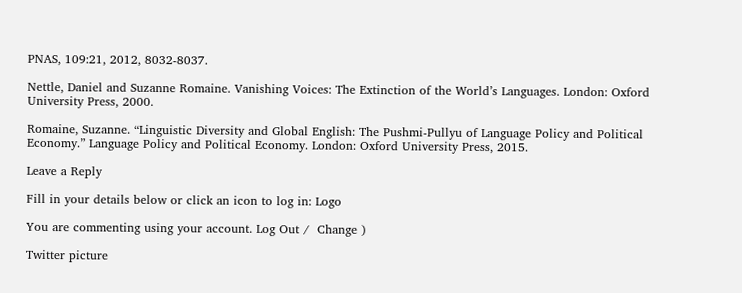PNAS, 109:21, 2012, 8032-8037.

Nettle, Daniel and Suzanne Romaine. Vanishing Voices: The Extinction of the World’s Languages. London: Oxford University Press, 2000.

Romaine, Suzanne. “Linguistic Diversity and Global English: The Pushmi-Pullyu of Language Policy and Political Economy.” Language Policy and Political Economy. London: Oxford University Press, 2015.

Leave a Reply

Fill in your details below or click an icon to log in: Logo

You are commenting using your account. Log Out /  Change )

Twitter picture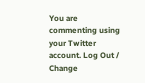You are commenting using your Twitter account. Log Out /  Change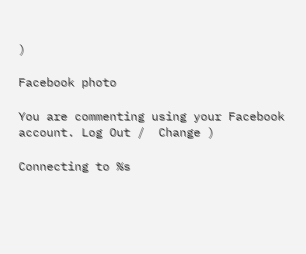)

Facebook photo

You are commenting using your Facebook account. Log Out /  Change )

Connecting to %s